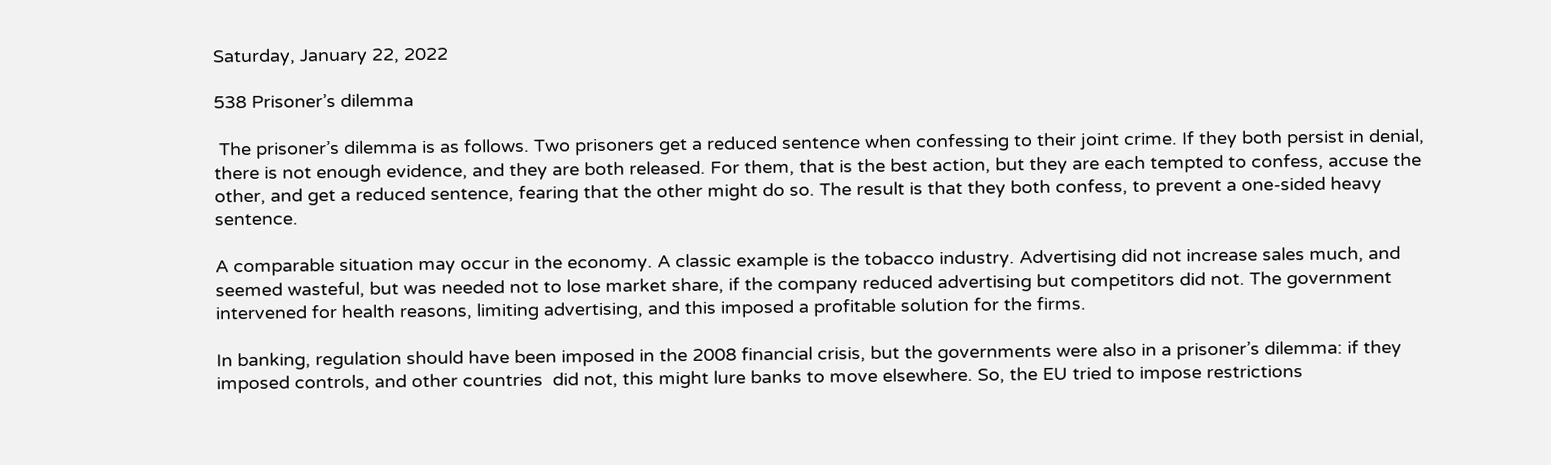Saturday, January 22, 2022

538 Prisoner’s dilemma

 The prisoner’s dilemma is as follows. Two prisoners get a reduced sentence when confessing to their joint crime. If they both persist in denial, there is not enough evidence, and they are both released. For them, that is the best action, but they are each tempted to confess, accuse the other, and get a reduced sentence, fearing that the other might do so. The result is that they both confess, to prevent a one-sided heavy sentence.

A comparable situation may occur in the economy. A classic example is the tobacco industry. Advertising did not increase sales much, and seemed wasteful, but was needed not to lose market share, if the company reduced advertising but competitors did not. The government intervened for health reasons, limiting advertising, and this imposed a profitable solution for the firms.

In banking, regulation should have been imposed in the 2008 financial crisis, but the governments were also in a prisoner’s dilemma: if they imposed controls, and other countries  did not, this might lure banks to move elsewhere. So, the EU tried to impose restrictions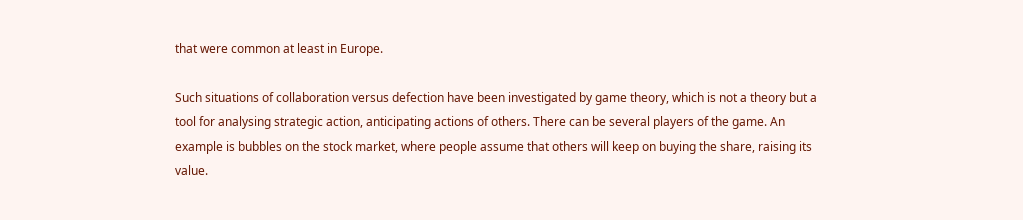that were common at least in Europe.

Such situations of collaboration versus defection have been investigated by game theory, which is not a theory but a tool for analysing strategic action, anticipating actions of others. There can be several players of the game. An example is bubbles on the stock market, where people assume that others will keep on buying the share, raising its value.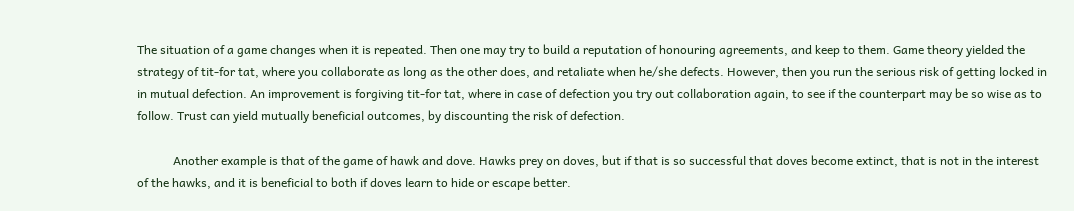The situation of a game changes when it is repeated. Then one may try to build a reputation of honouring agreements, and keep to them. Game theory yielded the strategy of tit-for tat, where you collaborate as long as the other does, and retaliate when he/she defects. However, then you run the serious risk of getting locked in in mutual defection. An improvement is forgiving tit-for tat, where in case of defection you try out collaboration again, to see if the counterpart may be so wise as to follow. Trust can yield mutually beneficial outcomes, by discounting the risk of defection.

            Another example is that of the game of hawk and dove. Hawks prey on doves, but if that is so successful that doves become extinct, that is not in the interest of the hawks, and it is beneficial to both if doves learn to hide or escape better.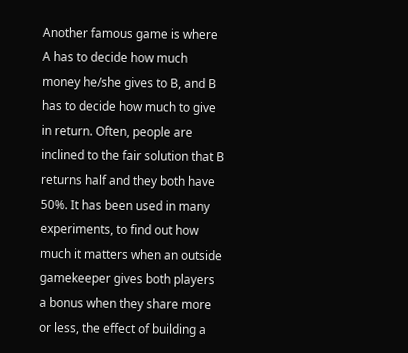Another famous game is where A has to decide how much money he/she gives to B, and B has to decide how much to give in return. Often, people are inclined to the fair solution that B returns half and they both have 50%. It has been used in many experiments, to find out how much it matters when an outside gamekeeper gives both players a bonus when they share more or less, the effect of building a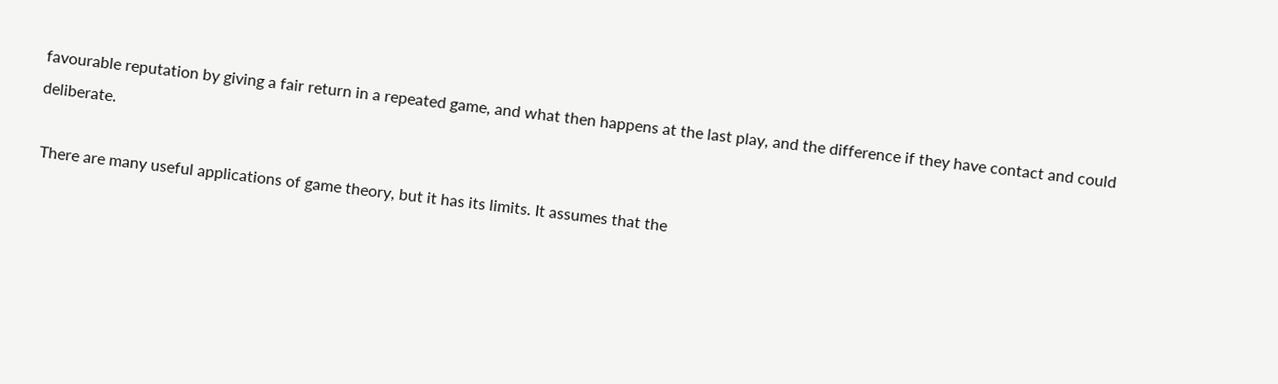favourable reputation by giving a fair return in a repeated game, and what then happens at the last play, and the difference if they have contact and could deliberate.

 There are many useful applications of game theory, but it has its limits. It assumes that the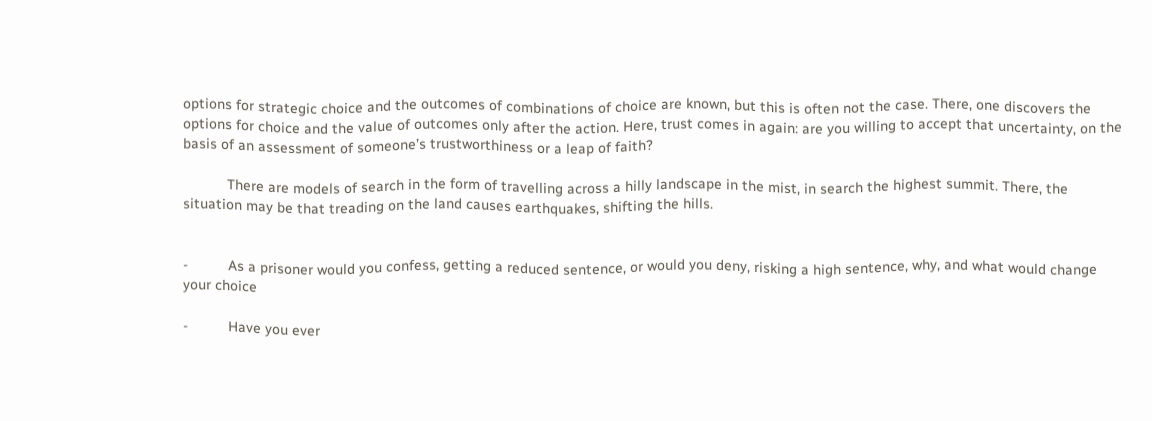options for strategic choice and the outcomes of combinations of choice are known, but this is often not the case. There, one discovers the options for choice and the value of outcomes only after the action. Here, trust comes in again: are you willing to accept that uncertainty, on the basis of an assessment of someone’s trustworthiness or a leap of faith?

           There are models of search in the form of travelling across a hilly landscape in the mist, in search the highest summit. There, the situation may be that treading on the land causes earthquakes, shifting the hills.


-          As a prisoner would you confess, getting a reduced sentence, or would you deny, risking a high sentence, why, and what would change your choice

-          Have you ever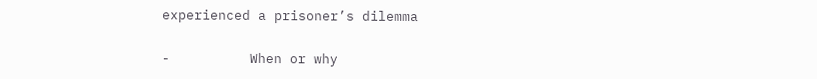experienced a prisoner’s dilemma

-          When or why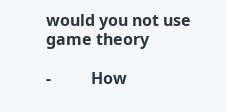would you not use game theory

-          How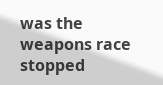was the weapons race stopped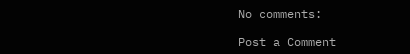No comments:

Post a Comment